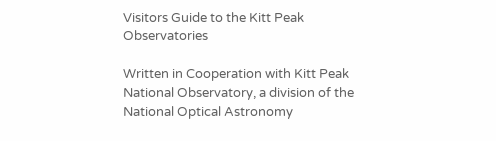Visitors Guide to the Kitt Peak Observatories

Written in Cooperation with Kitt Peak National Observatory, a division of the National Optical Astronomy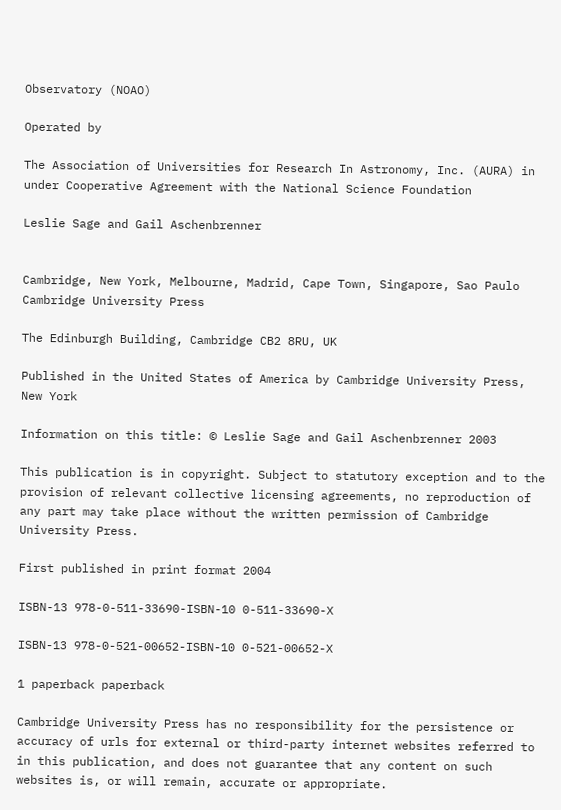Observatory (NOAO)

Operated by

The Association of Universities for Research In Astronomy, Inc. (AURA) in under Cooperative Agreement with the National Science Foundation

Leslie Sage and Gail Aschenbrenner


Cambridge, New York, Melbourne, Madrid, Cape Town, Singapore, Sao Paulo Cambridge University Press

The Edinburgh Building, Cambridge CB2 8RU, UK

Published in the United States of America by Cambridge University Press, New York

Information on this title: © Leslie Sage and Gail Aschenbrenner 2003

This publication is in copyright. Subject to statutory exception and to the provision of relevant collective licensing agreements, no reproduction of any part may take place without the written permission of Cambridge University Press.

First published in print format 2004

ISBN-13 978-0-511-33690-ISBN-10 0-511-33690-X

ISBN-13 978-0-521-00652-ISBN-10 0-521-00652-X

1 paperback paperback

Cambridge University Press has no responsibility for the persistence or accuracy of urls for external or third-party internet websites referred to in this publication, and does not guarantee that any content on such websites is, or will remain, accurate or appropriate.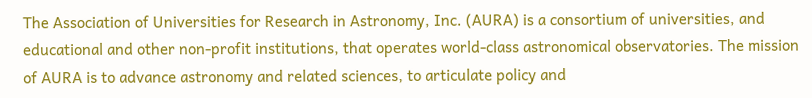The Association of Universities for Research in Astronomy, Inc. (AURA) is a consortium of universities, and educational and other non-profit institutions, that operates world-class astronomical observatories. The mission of AURA is to advance astronomy and related sciences, to articulate policy and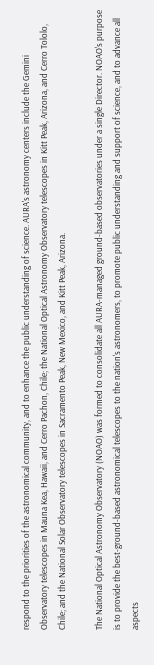respond to the priorities of the astronomical community, and to enhance the public understanding of science. AURA's astronomy centers include the Gemini Observatory telescopes in Mauna Kea, Hawaii, and Cerro Pachon, Chile; the National Optical Astronomy Observatory telescopes in Kitt Peak, Arizona, and Cerro Tololo, Chile; and the National Solar Observatory telescopes in Sacramento Peak, New Mexico, and Kitt Peak, Arizona.

The National Optical Astronomy Observatory (NOAO) was formed to consolidate all AURA-managed ground-based observatories under a single Director. NOAO's purpose is to provide the best-ground-based astronomical telescopes to the nation's astronomers, to promote public understanding and support of science, and to advance all aspects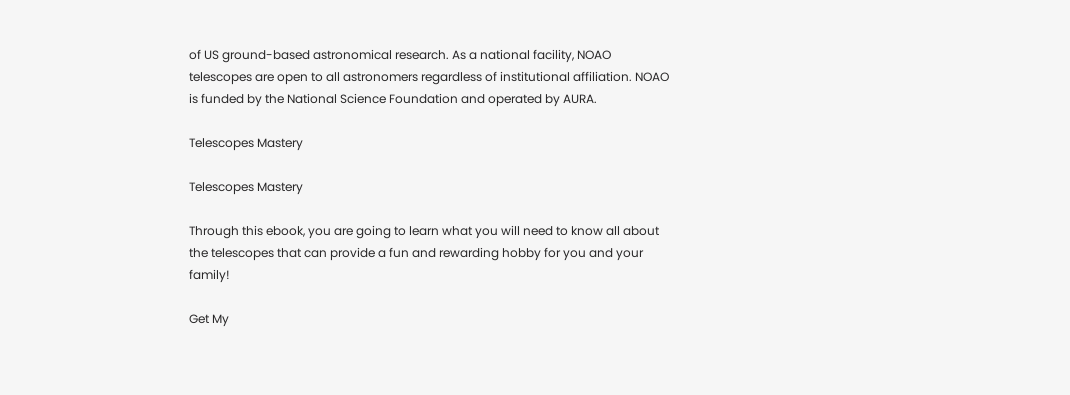of US ground-based astronomical research. As a national facility, NOAO telescopes are open to all astronomers regardless of institutional affiliation. NOAO is funded by the National Science Foundation and operated by AURA.

Telescopes Mastery

Telescopes Mastery

Through this ebook, you are going to learn what you will need to know all about the telescopes that can provide a fun and rewarding hobby for you and your family!

Get My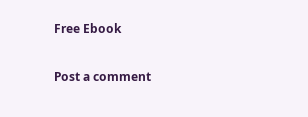Free Ebook

Post a comment